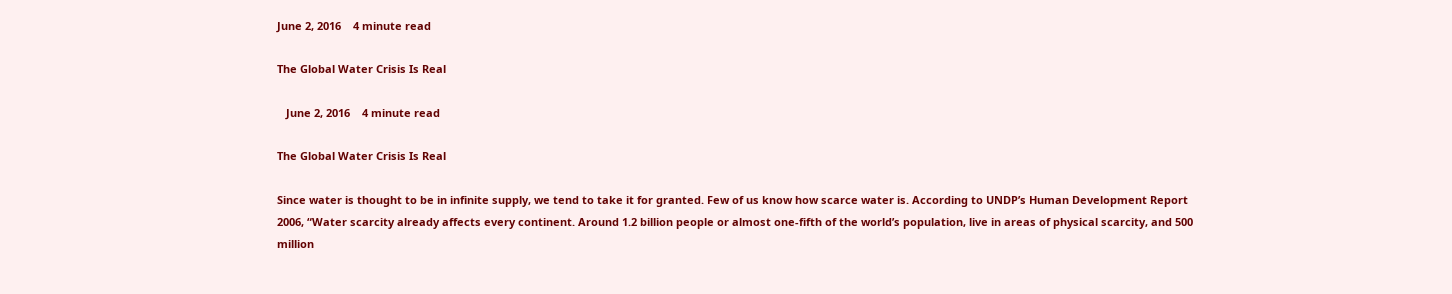June 2, 2016    4 minute read

The Global Water Crisis Is Real

   June 2, 2016    4 minute read

The Global Water Crisis Is Real

Since water is thought to be in infinite supply, we tend to take it for granted. Few of us know how scarce water is. According to UNDP’s Human Development Report 2006, “Water scarcity already affects every continent. Around 1.2 billion people or almost one-fifth of the world’s population, live in areas of physical scarcity, and 500 million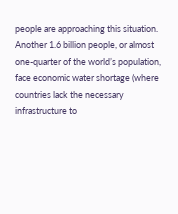people are approaching this situation. Another 1.6 billion people, or almost one-quarter of the world’s population, face economic water shortage (where countries lack the necessary infrastructure to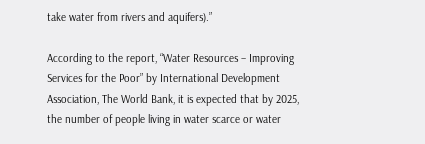take water from rivers and aquifers).”

According to the report, “Water Resources – Improving Services for the Poor” by International Development Association, The World Bank, it is expected that by 2025, the number of people living in water scarce or water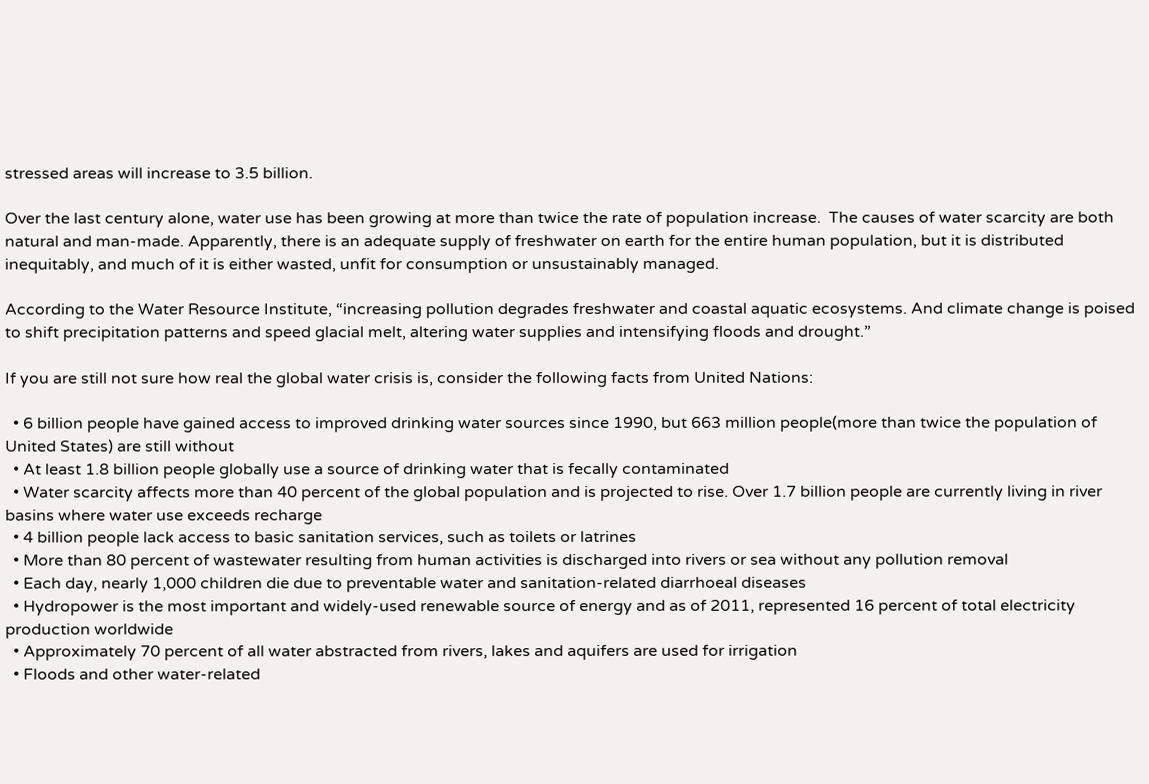stressed areas will increase to 3.5 billion.

Over the last century alone, water use has been growing at more than twice the rate of population increase.  The causes of water scarcity are both natural and man-made. Apparently, there is an adequate supply of freshwater on earth for the entire human population, but it is distributed inequitably, and much of it is either wasted, unfit for consumption or unsustainably managed.

According to the Water Resource Institute, “increasing pollution degrades freshwater and coastal aquatic ecosystems. And climate change is poised to shift precipitation patterns and speed glacial melt, altering water supplies and intensifying floods and drought.”

If you are still not sure how real the global water crisis is, consider the following facts from United Nations:

  • 6 billion people have gained access to improved drinking water sources since 1990, but 663 million people(more than twice the population of United States) are still without
  • At least 1.8 billion people globally use a source of drinking water that is fecally contaminated
  • Water scarcity affects more than 40 percent of the global population and is projected to rise. Over 1.7 billion people are currently living in river basins where water use exceeds recharge
  • 4 billion people lack access to basic sanitation services, such as toilets or latrines
  • More than 80 percent of wastewater resulting from human activities is discharged into rivers or sea without any pollution removal
  • Each day, nearly 1,000 children die due to preventable water and sanitation-related diarrhoeal diseases
  • Hydropower is the most important and widely-used renewable source of energy and as of 2011, represented 16 percent of total electricity production worldwide
  • Approximately 70 percent of all water abstracted from rivers, lakes and aquifers are used for irrigation
  • Floods and other water-related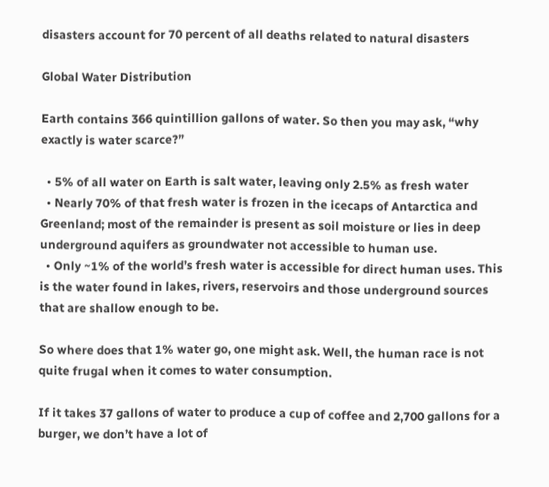disasters account for 70 percent of all deaths related to natural disasters

Global Water Distribution

Earth contains 366 quintillion gallons of water. So then you may ask, “why exactly is water scarce?”

  • 5% of all water on Earth is salt water, leaving only 2.5% as fresh water
  • Nearly 70% of that fresh water is frozen in the icecaps of Antarctica and Greenland; most of the remainder is present as soil moisture or lies in deep underground aquifers as groundwater not accessible to human use.
  • Only ~1% of the world’s fresh water is accessible for direct human uses. This is the water found in lakes, rivers, reservoirs and those underground sources that are shallow enough to be.

So where does that 1% water go, one might ask. Well, the human race is not quite frugal when it comes to water consumption.

If it takes 37 gallons of water to produce a cup of coffee and 2,700 gallons for a burger, we don’t have a lot of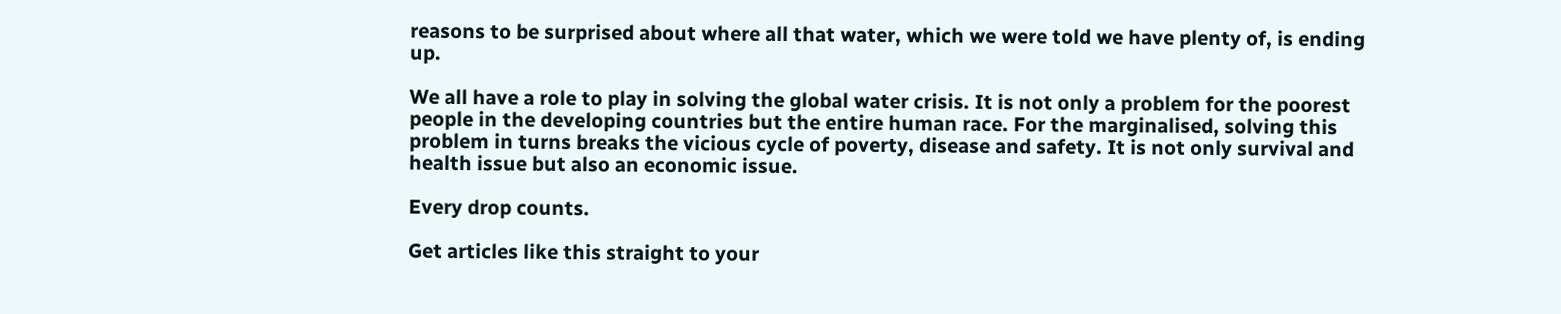reasons to be surprised about where all that water, which we were told we have plenty of, is ending up.

We all have a role to play in solving the global water crisis. It is not only a problem for the poorest people in the developing countries but the entire human race. For the marginalised, solving this problem in turns breaks the vicious cycle of poverty, disease and safety. It is not only survival and health issue but also an economic issue.

Every drop counts.

Get articles like this straight to your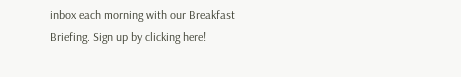inbox each morning with our Breakfast Briefing. Sign up by clicking here!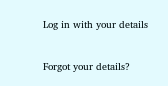Log in with your details


Forgot your details?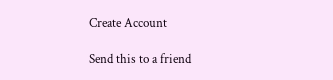Create Account

Send this to a friend